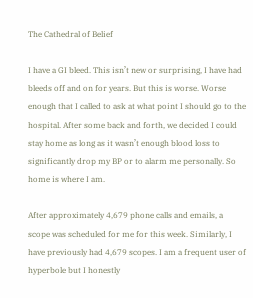The Cathedral of Belief

I have a GI bleed. This isn’t new or surprising, I have had bleeds off and on for years. But this is worse. Worse enough that I called to ask at what point I should go to the hospital. After some back and forth, we decided I could stay home as long as it wasn’t enough blood loss to significantly drop my BP or to alarm me personally. So home is where I am.

After approximately 4,679 phone calls and emails, a scope was scheduled for me for this week. Similarly, I have previously had 4,679 scopes. I am a frequent user of hyperbole but I honestly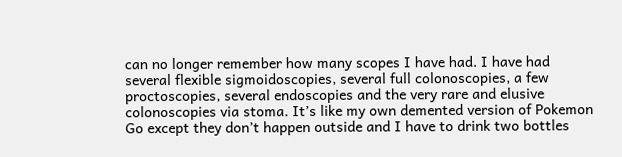can no longer remember how many scopes I have had. I have had several flexible sigmoidoscopies, several full colonoscopies, a few proctoscopies, several endoscopies and the very rare and elusive colonoscopies via stoma. It’s like my own demented version of Pokemon Go except they don’t happen outside and I have to drink two bottles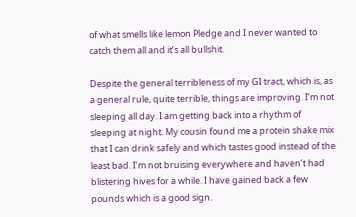of what smells like lemon Pledge and I never wanted to catch them all and it’s all bullshit.

Despite the general terribleness of my GI tract, which is, as a general rule, quite terrible, things are improving. I’m not sleeping all day. I am getting back into a rhythm of sleeping at night. My cousin found me a protein shake mix that I can drink safely and which tastes good instead of the least bad. I’m not bruising everywhere and haven’t had blistering hives for a while. I have gained back a few pounds which is a good sign.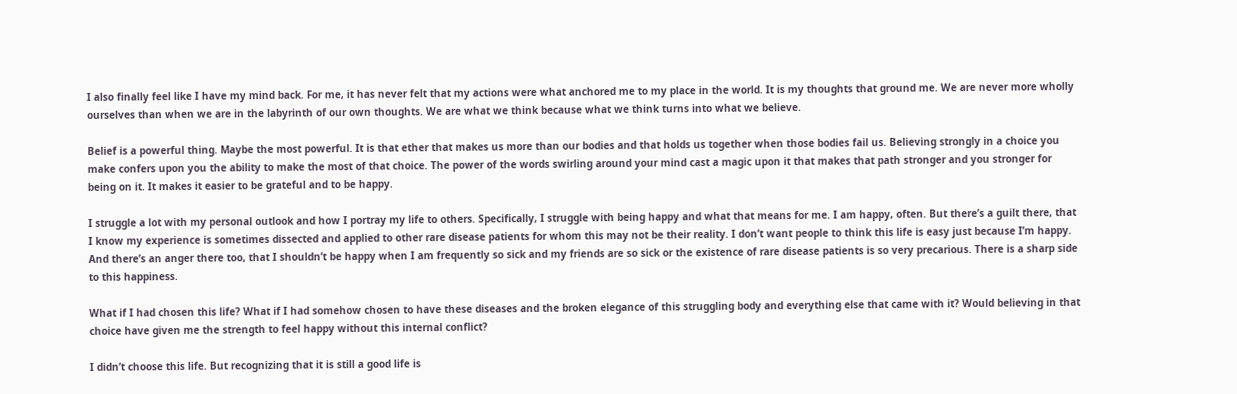I also finally feel like I have my mind back. For me, it has never felt that my actions were what anchored me to my place in the world. It is my thoughts that ground me. We are never more wholly ourselves than when we are in the labyrinth of our own thoughts. We are what we think because what we think turns into what we believe.

Belief is a powerful thing. Maybe the most powerful. It is that ether that makes us more than our bodies and that holds us together when those bodies fail us. Believing strongly in a choice you make confers upon you the ability to make the most of that choice. The power of the words swirling around your mind cast a magic upon it that makes that path stronger and you stronger for being on it. It makes it easier to be grateful and to be happy.

I struggle a lot with my personal outlook and how I portray my life to others. Specifically, I struggle with being happy and what that means for me. I am happy, often. But there’s a guilt there, that I know my experience is sometimes dissected and applied to other rare disease patients for whom this may not be their reality. I don’t want people to think this life is easy just because I’m happy. And there’s an anger there too, that I shouldn’t be happy when I am frequently so sick and my friends are so sick or the existence of rare disease patients is so very precarious. There is a sharp side to this happiness.

What if I had chosen this life? What if I had somehow chosen to have these diseases and the broken elegance of this struggling body and everything else that came with it? Would believing in that choice have given me the strength to feel happy without this internal conflict?

I didn’t choose this life. But recognizing that it is still a good life is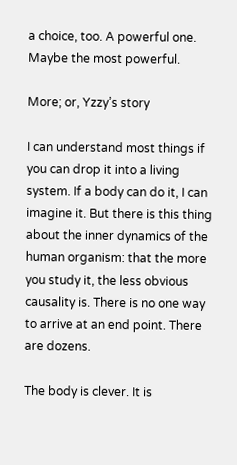a choice, too. A powerful one. Maybe the most powerful.

More; or, Yzzy’s story

I can understand most things if you can drop it into a living system. If a body can do it, I can imagine it. But there is this thing about the inner dynamics of the human organism: that the more you study it, the less obvious causality is. There is no one way to arrive at an end point. There are dozens.

The body is clever. It is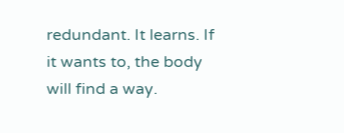redundant. It learns. If it wants to, the body will find a way.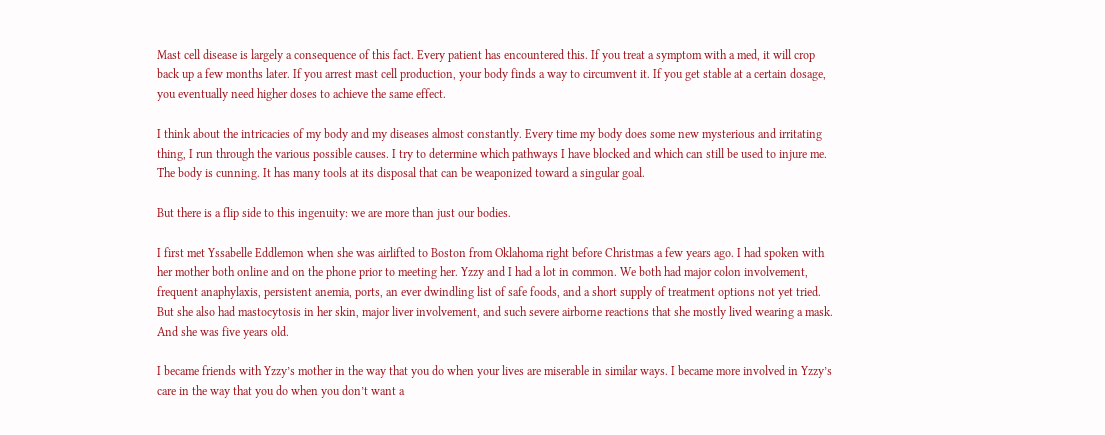Mast cell disease is largely a consequence of this fact. Every patient has encountered this. If you treat a symptom with a med, it will crop back up a few months later. If you arrest mast cell production, your body finds a way to circumvent it. If you get stable at a certain dosage, you eventually need higher doses to achieve the same effect.

I think about the intricacies of my body and my diseases almost constantly. Every time my body does some new mysterious and irritating thing, I run through the various possible causes. I try to determine which pathways I have blocked and which can still be used to injure me. The body is cunning. It has many tools at its disposal that can be weaponized toward a singular goal.

But there is a flip side to this ingenuity: we are more than just our bodies.

I first met Yssabelle Eddlemon when she was airlifted to Boston from Oklahoma right before Christmas a few years ago. I had spoken with her mother both online and on the phone prior to meeting her. Yzzy and I had a lot in common. We both had major colon involvement, frequent anaphylaxis, persistent anemia, ports, an ever dwindling list of safe foods, and a short supply of treatment options not yet tried. But she also had mastocytosis in her skin, major liver involvement, and such severe airborne reactions that she mostly lived wearing a mask. And she was five years old.

I became friends with Yzzy’s mother in the way that you do when your lives are miserable in similar ways. I became more involved in Yzzy’s care in the way that you do when you don’t want a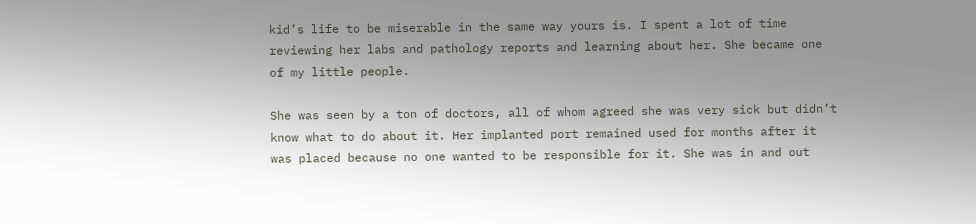kid’s life to be miserable in the same way yours is. I spent a lot of time reviewing her labs and pathology reports and learning about her. She became one of my little people.

She was seen by a ton of doctors, all of whom agreed she was very sick but didn’t know what to do about it. Her implanted port remained used for months after it was placed because no one wanted to be responsible for it. She was in and out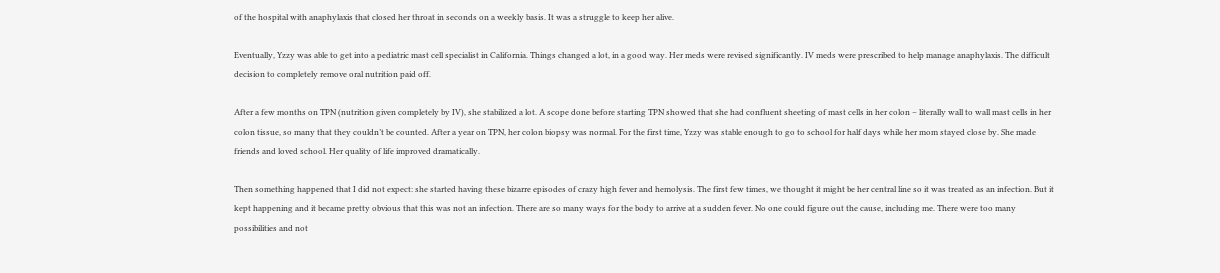of the hospital with anaphylaxis that closed her throat in seconds on a weekly basis. It was a struggle to keep her alive.

Eventually, Yzzy was able to get into a pediatric mast cell specialist in California. Things changed a lot, in a good way. Her meds were revised significantly. IV meds were prescribed to help manage anaphylaxis. The difficult decision to completely remove oral nutrition paid off.

After a few months on TPN (nutrition given completely by IV), she stabilized a lot. A scope done before starting TPN showed that she had confluent sheeting of mast cells in her colon – literally wall to wall mast cells in her colon tissue, so many that they couldn’t be counted. After a year on TPN, her colon biopsy was normal. For the first time, Yzzy was stable enough to go to school for half days while her mom stayed close by. She made friends and loved school. Her quality of life improved dramatically.

Then something happened that I did not expect: she started having these bizarre episodes of crazy high fever and hemolysis. The first few times, we thought it might be her central line so it was treated as an infection. But it kept happening and it became pretty obvious that this was not an infection. There are so many ways for the body to arrive at a sudden fever. No one could figure out the cause, including me. There were too many possibilities and not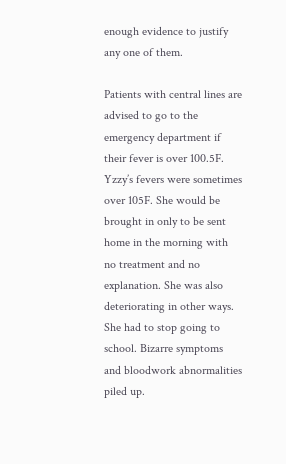enough evidence to justify any one of them.

Patients with central lines are advised to go to the emergency department if their fever is over 100.5F. Yzzy’s fevers were sometimes over 105F. She would be brought in only to be sent home in the morning with no treatment and no explanation. She was also deteriorating in other ways. She had to stop going to school. Bizarre symptoms and bloodwork abnormalities piled up.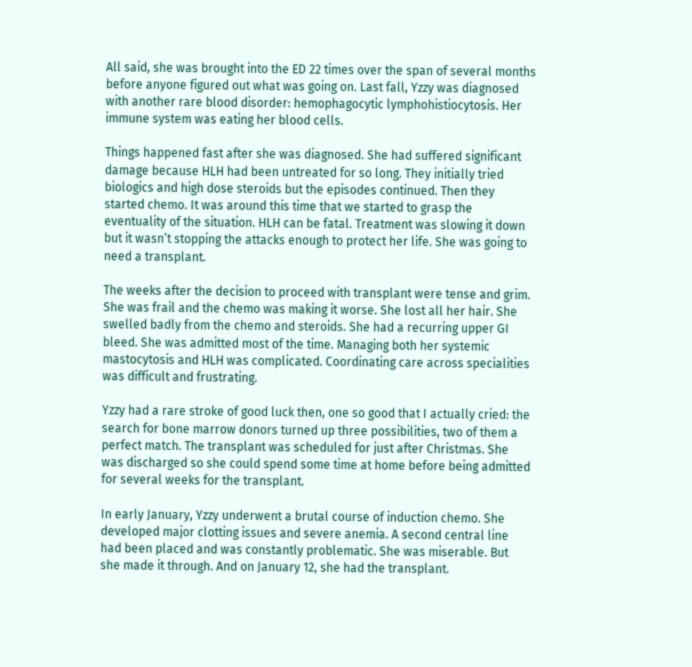All said, she was brought into the ED 22 times over the span of several months before anyone figured out what was going on. Last fall, Yzzy was diagnosed with another rare blood disorder: hemophagocytic lymphohistiocytosis. Her immune system was eating her blood cells.

Things happened fast after she was diagnosed. She had suffered significant damage because HLH had been untreated for so long. They initially tried biologics and high dose steroids but the episodes continued. Then they started chemo. It was around this time that we started to grasp the eventuality of the situation. HLH can be fatal. Treatment was slowing it down but it wasn’t stopping the attacks enough to protect her life. She was going to need a transplant.

The weeks after the decision to proceed with transplant were tense and grim. She was frail and the chemo was making it worse. She lost all her hair. She swelled badly from the chemo and steroids. She had a recurring upper GI bleed. She was admitted most of the time. Managing both her systemic mastocytosis and HLH was complicated. Coordinating care across specialities was difficult and frustrating.

Yzzy had a rare stroke of good luck then, one so good that I actually cried: the search for bone marrow donors turned up three possibilities, two of them a perfect match. The transplant was scheduled for just after Christmas. She was discharged so she could spend some time at home before being admitted for several weeks for the transplant.

In early January, Yzzy underwent a brutal course of induction chemo. She developed major clotting issues and severe anemia. A second central line had been placed and was constantly problematic. She was miserable. But she made it through. And on January 12, she had the transplant.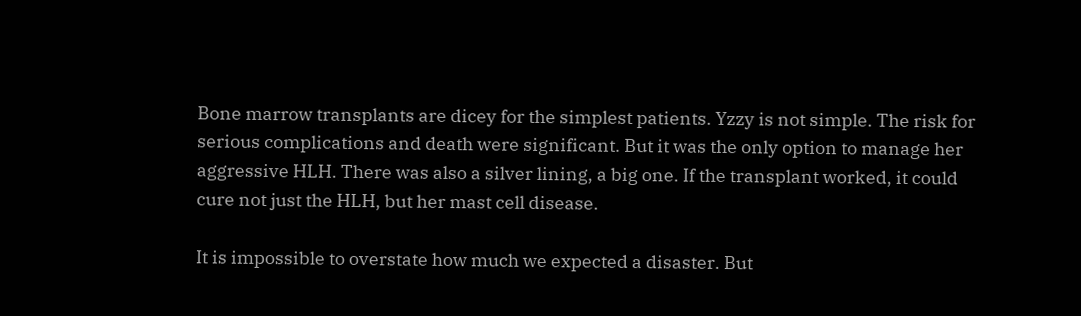Bone marrow transplants are dicey for the simplest patients. Yzzy is not simple. The risk for serious complications and death were significant. But it was the only option to manage her aggressive HLH. There was also a silver lining, a big one. If the transplant worked, it could cure not just the HLH, but her mast cell disease.

It is impossible to overstate how much we expected a disaster. But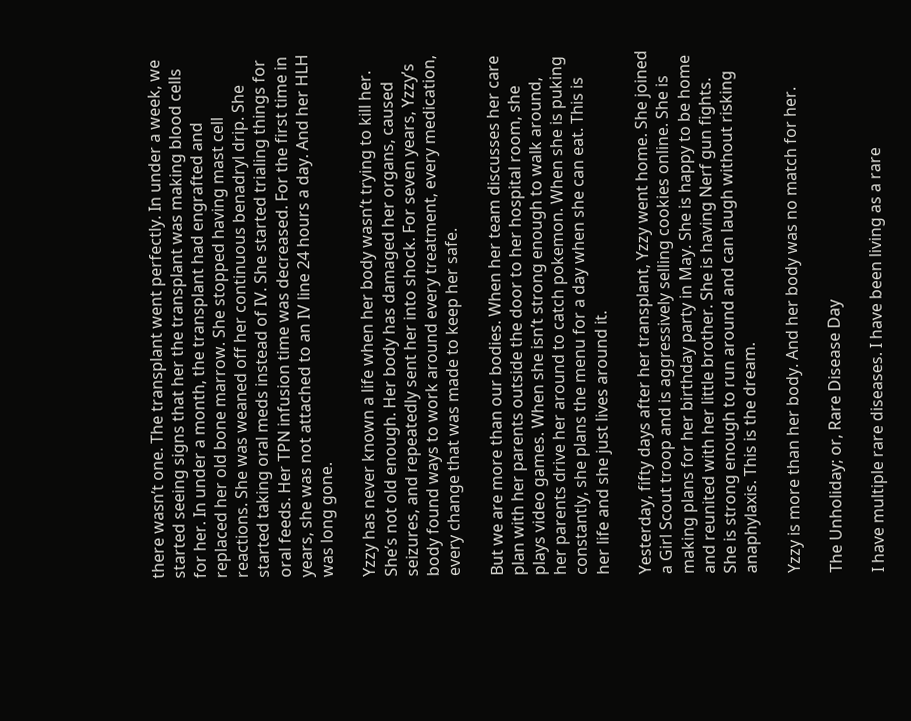there wasn’t one. The transplant went perfectly. In under a week, we started seeing signs that her the transplant was making blood cells for her. In under a month, the transplant had engrafted and replaced her old bone marrow. She stopped having mast cell reactions. She was weaned off her continuous benadryl drip. She started taking oral meds instead of IV. She started trialing things for oral feeds. Her TPN infusion time was decreased. For the first time in years, she was not attached to an IV line 24 hours a day. And her HLH was long gone.

Yzzy has never known a life when her body wasn’t trying to kill her. She’s not old enough. Her body has damaged her organs, caused seizures, and repeatedly sent her into shock. For seven years, Yzzy’s body found ways to work around every treatment, every medication, every change that was made to keep her safe.

But we are more than our bodies. When her team discusses her care plan with her parents outside the door to her hospital room, she plays video games. When she isn’t strong enough to walk around, her parents drive her around to catch pokemon. When she is puking constantly, she plans the menu for a day when she can eat. This is her life and she just lives around it.

Yesterday, fifty days after her transplant, Yzzy went home. She joined a Girl Scout troop and is aggressively selling cookies online. She is making plans for her birthday party in May. She is happy to be home and reunited with her little brother. She is having Nerf gun fights. She is strong enough to run around and can laugh without risking anaphylaxis. This is the dream.

Yzzy is more than her body. And her body was no match for her.

The Unholiday; or, Rare Disease Day

I have multiple rare diseases. I have been living as a rare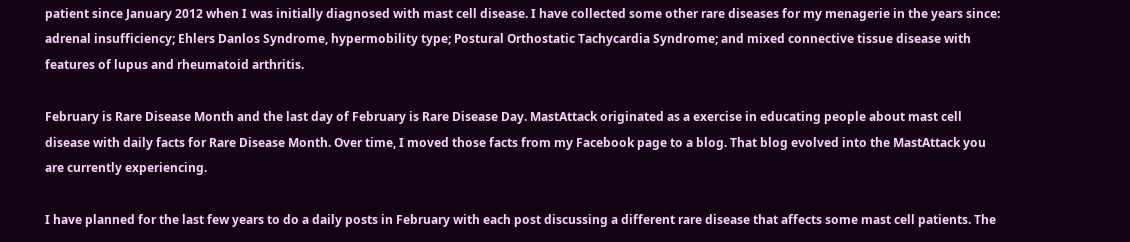patient since January 2012 when I was initially diagnosed with mast cell disease. I have collected some other rare diseases for my menagerie in the years since: adrenal insufficiency; Ehlers Danlos Syndrome, hypermobility type; Postural Orthostatic Tachycardia Syndrome; and mixed connective tissue disease with features of lupus and rheumatoid arthritis.

February is Rare Disease Month and the last day of February is Rare Disease Day. MastAttack originated as a exercise in educating people about mast cell disease with daily facts for Rare Disease Month. Over time, I moved those facts from my Facebook page to a blog. That blog evolved into the MastAttack you are currently experiencing.

I have planned for the last few years to do a daily posts in February with each post discussing a different rare disease that affects some mast cell patients. The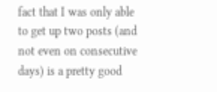fact that I was only able to get up two posts (and not even on consecutive days) is a pretty good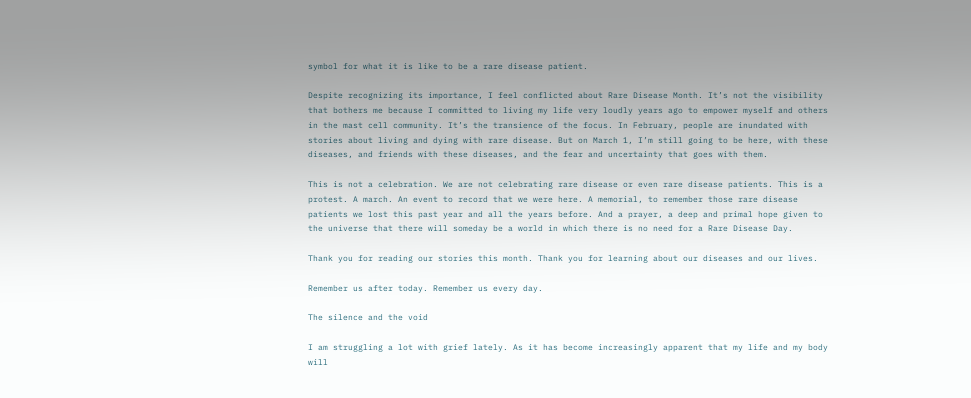symbol for what it is like to be a rare disease patient.

Despite recognizing its importance, I feel conflicted about Rare Disease Month. It’s not the visibility that bothers me because I committed to living my life very loudly years ago to empower myself and others in the mast cell community. It’s the transience of the focus. In February, people are inundated with stories about living and dying with rare disease. But on March 1, I’m still going to be here, with these diseases, and friends with these diseases, and the fear and uncertainty that goes with them.

This is not a celebration. We are not celebrating rare disease or even rare disease patients. This is a protest. A march. An event to record that we were here. A memorial, to remember those rare disease patients we lost this past year and all the years before. And a prayer, a deep and primal hope given to the universe that there will someday be a world in which there is no need for a Rare Disease Day.

Thank you for reading our stories this month. Thank you for learning about our diseases and our lives.

Remember us after today. Remember us every day.

The silence and the void

I am struggling a lot with grief lately. As it has become increasingly apparent that my life and my body will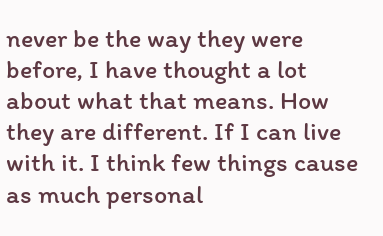never be the way they were before, I have thought a lot about what that means. How they are different. If I can live with it. I think few things cause as much personal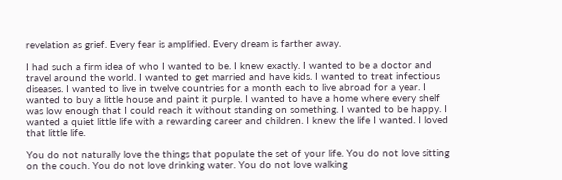revelation as grief. Every fear is amplified. Every dream is farther away.

I had such a firm idea of who I wanted to be. I knew exactly. I wanted to be a doctor and travel around the world. I wanted to get married and have kids. I wanted to treat infectious diseases. I wanted to live in twelve countries for a month each to live abroad for a year. I wanted to buy a little house and paint it purple. I wanted to have a home where every shelf was low enough that I could reach it without standing on something. I wanted to be happy. I wanted a quiet little life with a rewarding career and children. I knew the life I wanted. I loved that little life.

You do not naturally love the things that populate the set of your life. You do not love sitting on the couch. You do not love drinking water. You do not love walking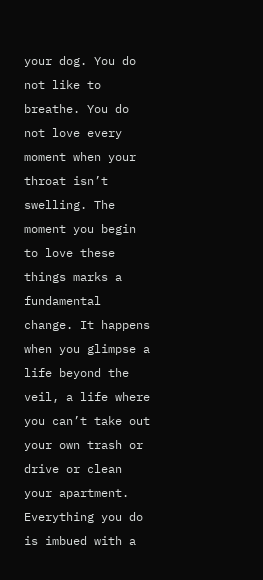your dog. You do not like to breathe. You do not love every moment when your throat isn’t swelling. The moment you begin to love these things marks a fundamental change. It happens when you glimpse a life beyond the veil, a life where you can’t take out your own trash or drive or clean your apartment. Everything you do is imbued with a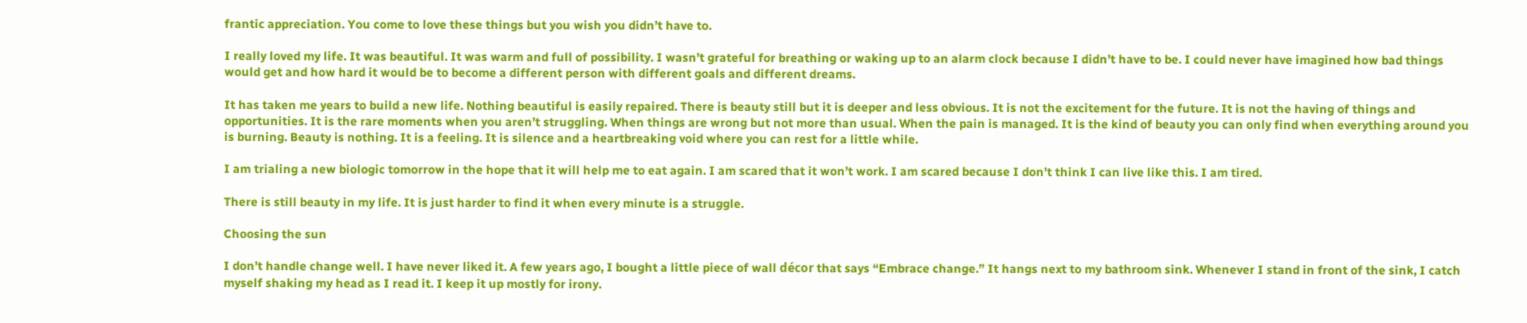frantic appreciation. You come to love these things but you wish you didn’t have to.

I really loved my life. It was beautiful. It was warm and full of possibility. I wasn’t grateful for breathing or waking up to an alarm clock because I didn’t have to be. I could never have imagined how bad things would get and how hard it would be to become a different person with different goals and different dreams.

It has taken me years to build a new life. Nothing beautiful is easily repaired. There is beauty still but it is deeper and less obvious. It is not the excitement for the future. It is not the having of things and opportunities. It is the rare moments when you aren’t struggling. When things are wrong but not more than usual. When the pain is managed. It is the kind of beauty you can only find when everything around you is burning. Beauty is nothing. It is a feeling. It is silence and a heartbreaking void where you can rest for a little while.

I am trialing a new biologic tomorrow in the hope that it will help me to eat again. I am scared that it won’t work. I am scared because I don’t think I can live like this. I am tired.

There is still beauty in my life. It is just harder to find it when every minute is a struggle.

Choosing the sun

I don’t handle change well. I have never liked it. A few years ago, I bought a little piece of wall décor that says “Embrace change.” It hangs next to my bathroom sink. Whenever I stand in front of the sink, I catch myself shaking my head as I read it. I keep it up mostly for irony.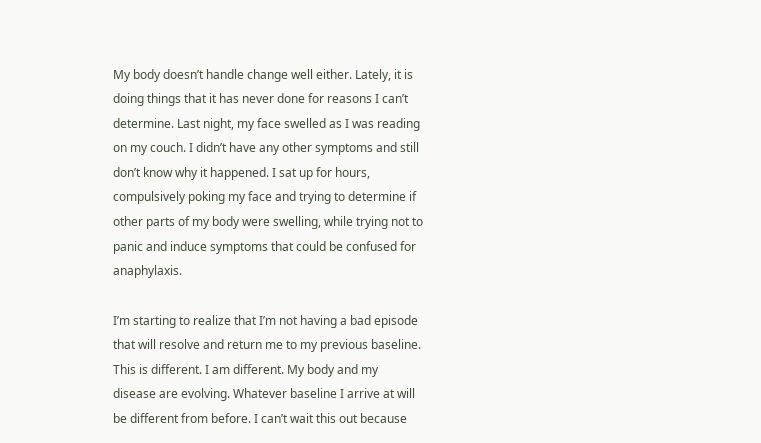My body doesn’t handle change well either. Lately, it is doing things that it has never done for reasons I can’t determine. Last night, my face swelled as I was reading on my couch. I didn’t have any other symptoms and still don’t know why it happened. I sat up for hours, compulsively poking my face and trying to determine if other parts of my body were swelling, while trying not to panic and induce symptoms that could be confused for anaphylaxis.

I’m starting to realize that I’m not having a bad episode that will resolve and return me to my previous baseline. This is different. I am different. My body and my disease are evolving. Whatever baseline I arrive at will be different from before. I can’t wait this out because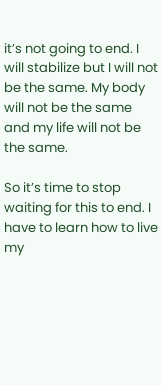it’s not going to end. I will stabilize but I will not be the same. My body will not be the same and my life will not be the same.

So it’s time to stop waiting for this to end. I have to learn how to live my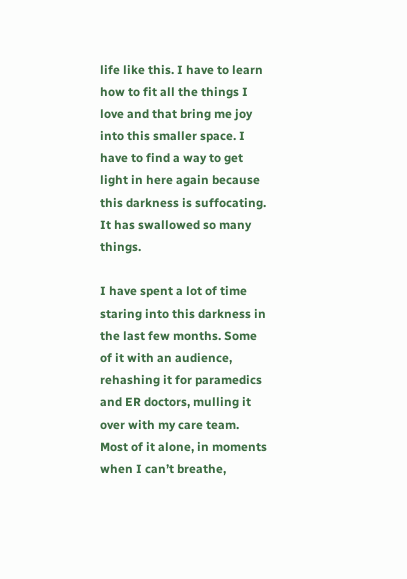life like this. I have to learn how to fit all the things I love and that bring me joy into this smaller space. I have to find a way to get light in here again because this darkness is suffocating. It has swallowed so many things.

I have spent a lot of time staring into this darkness in the last few months. Some of it with an audience, rehashing it for paramedics and ER doctors, mulling it over with my care team. Most of it alone, in moments when I can’t breathe,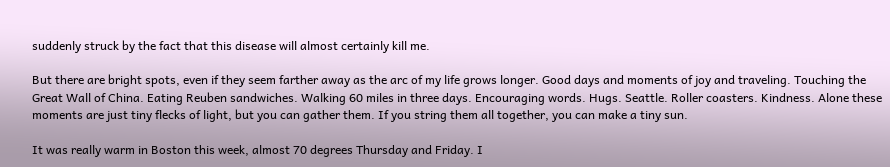suddenly struck by the fact that this disease will almost certainly kill me.

But there are bright spots, even if they seem farther away as the arc of my life grows longer. Good days and moments of joy and traveling. Touching the Great Wall of China. Eating Reuben sandwiches. Walking 60 miles in three days. Encouraging words. Hugs. Seattle. Roller coasters. Kindness. Alone these moments are just tiny flecks of light, but you can gather them. If you string them all together, you can make a tiny sun.

It was really warm in Boston this week, almost 70 degrees Thursday and Friday. I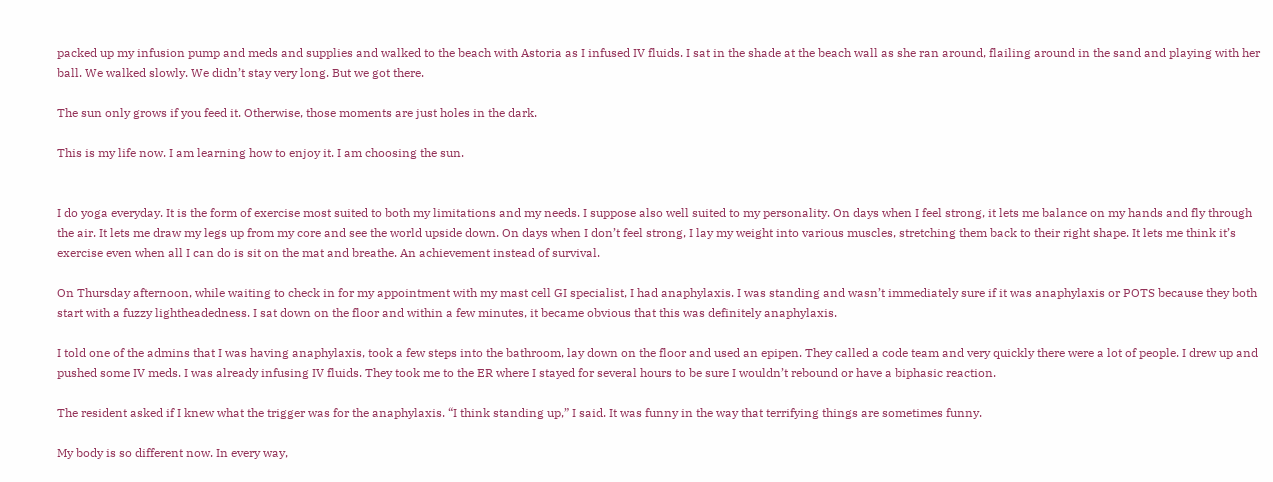packed up my infusion pump and meds and supplies and walked to the beach with Astoria as I infused IV fluids. I sat in the shade at the beach wall as she ran around, flailing around in the sand and playing with her ball. We walked slowly. We didn’t stay very long. But we got there.

The sun only grows if you feed it. Otherwise, those moments are just holes in the dark.

This is my life now. I am learning how to enjoy it. I am choosing the sun.


I do yoga everyday. It is the form of exercise most suited to both my limitations and my needs. I suppose also well suited to my personality. On days when I feel strong, it lets me balance on my hands and fly through the air. It lets me draw my legs up from my core and see the world upside down. On days when I don’t feel strong, I lay my weight into various muscles, stretching them back to their right shape. It lets me think it’s exercise even when all I can do is sit on the mat and breathe. An achievement instead of survival.

On Thursday afternoon, while waiting to check in for my appointment with my mast cell GI specialist, I had anaphylaxis. I was standing and wasn’t immediately sure if it was anaphylaxis or POTS because they both start with a fuzzy lightheadedness. I sat down on the floor and within a few minutes, it became obvious that this was definitely anaphylaxis.

I told one of the admins that I was having anaphylaxis, took a few steps into the bathroom, lay down on the floor and used an epipen. They called a code team and very quickly there were a lot of people. I drew up and pushed some IV meds. I was already infusing IV fluids. They took me to the ER where I stayed for several hours to be sure I wouldn’t rebound or have a biphasic reaction.

The resident asked if I knew what the trigger was for the anaphylaxis. “I think standing up,” I said. It was funny in the way that terrifying things are sometimes funny.

My body is so different now. In every way,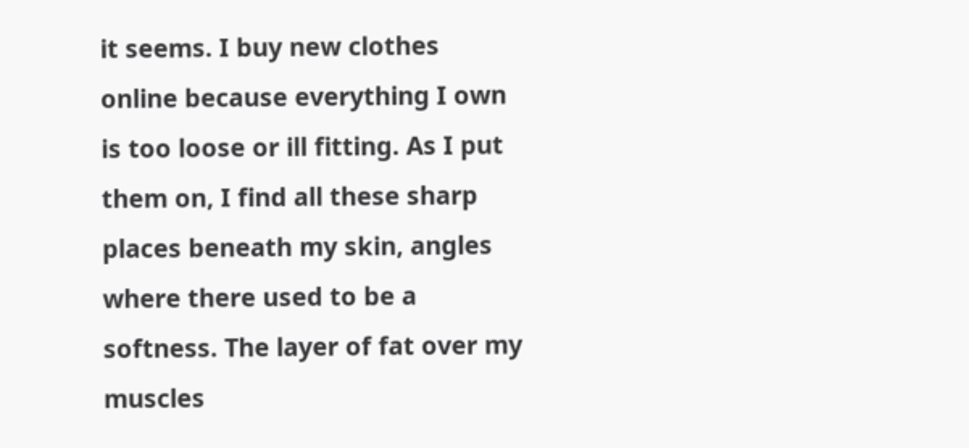it seems. I buy new clothes online because everything I own is too loose or ill fitting. As I put them on, I find all these sharp places beneath my skin, angles where there used to be a softness. The layer of fat over my muscles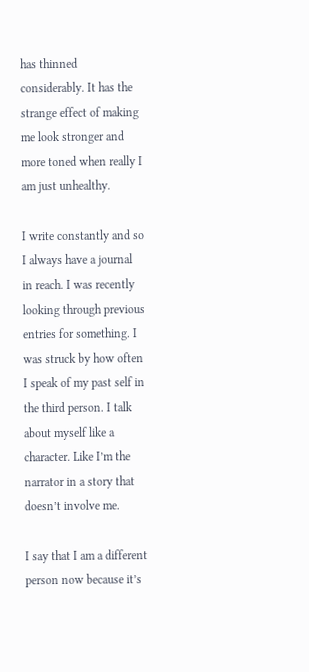has thinned considerably. It has the strange effect of making me look stronger and more toned when really I am just unhealthy.

I write constantly and so I always have a journal in reach. I was recently looking through previous entries for something. I was struck by how often I speak of my past self in the third person. I talk about myself like a character. Like I’m the narrator in a story that doesn’t involve me.

I say that I am a different person now because it’s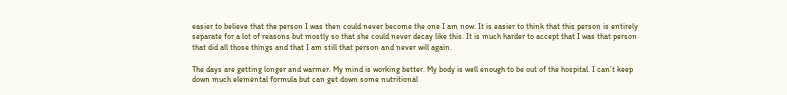easier to believe that the person I was then could never become the one I am now. It is easier to think that this person is entirely separate for a lot of reasons but mostly so that she could never decay like this. It is much harder to accept that I was that person that did all those things and that I am still that person and never will again.

The days are getting longer and warmer. My mind is working better. My body is well enough to be out of the hospital. I can’t keep down much elemental formula but can get down some nutritional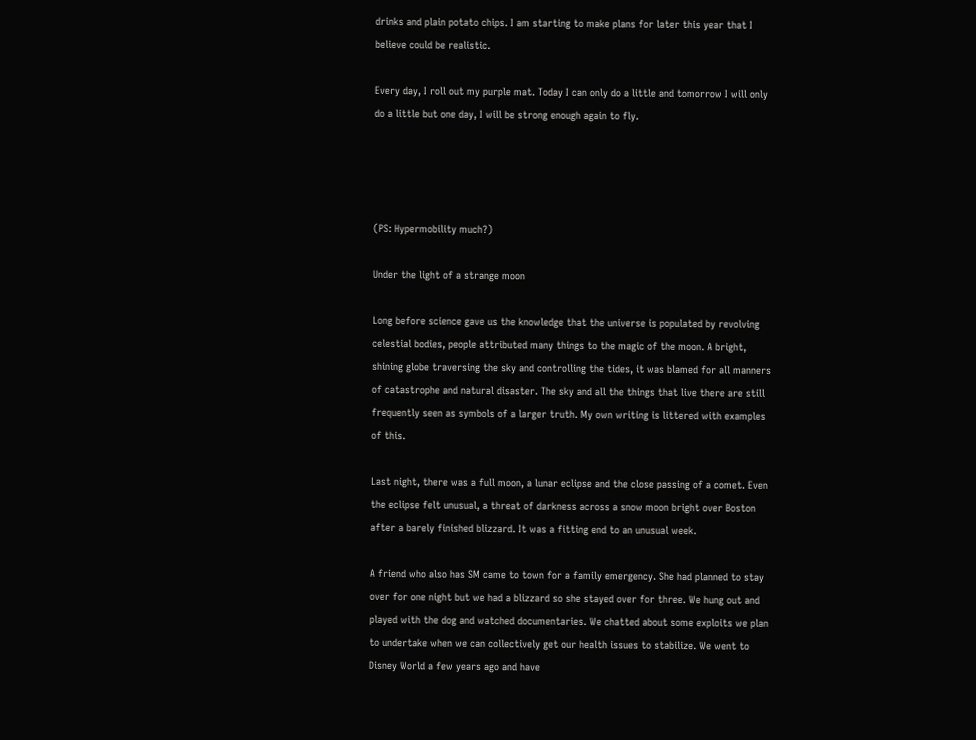drinks and plain potato chips. I am starting to make plans for later this year that I believe could be realistic.

Every day, I roll out my purple mat. Today I can only do a little and tomorrow I will only do a little but one day, I will be strong enough again to fly.




(PS: Hypermobility much?)

Under the light of a strange moon

Long before science gave us the knowledge that the universe is populated by revolving celestial bodies, people attributed many things to the magic of the moon. A bright, shining globe traversing the sky and controlling the tides, it was blamed for all manners of catastrophe and natural disaster. The sky and all the things that live there are still frequently seen as symbols of a larger truth. My own writing is littered with examples of this.

Last night, there was a full moon, a lunar eclipse and the close passing of a comet. Even the eclipse felt unusual, a threat of darkness across a snow moon bright over Boston after a barely finished blizzard. It was a fitting end to an unusual week.

A friend who also has SM came to town for a family emergency. She had planned to stay over for one night but we had a blizzard so she stayed over for three. We hung out and played with the dog and watched documentaries. We chatted about some exploits we plan to undertake when we can collectively get our health issues to stabilize. We went to Disney World a few years ago and have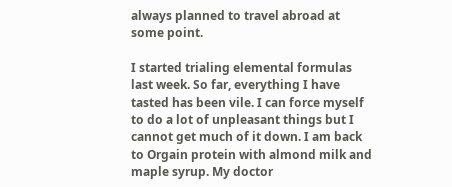always planned to travel abroad at some point.

I started trialing elemental formulas last week. So far, everything I have tasted has been vile. I can force myself to do a lot of unpleasant things but I cannot get much of it down. I am back to Orgain protein with almond milk and maple syrup. My doctor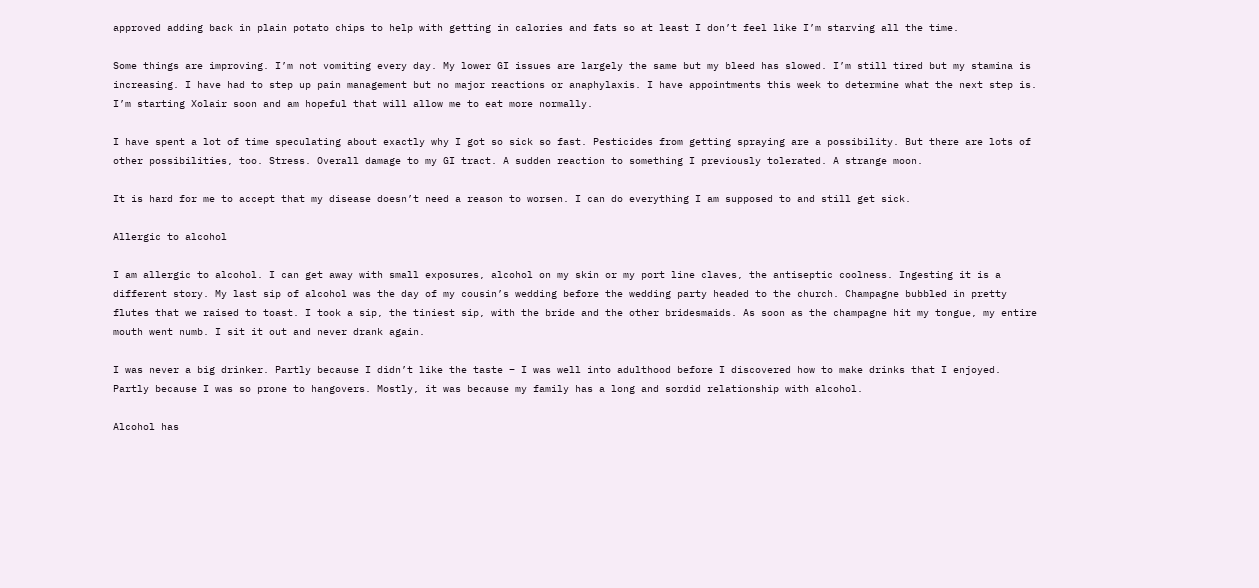approved adding back in plain potato chips to help with getting in calories and fats so at least I don’t feel like I’m starving all the time.

Some things are improving. I’m not vomiting every day. My lower GI issues are largely the same but my bleed has slowed. I’m still tired but my stamina is increasing. I have had to step up pain management but no major reactions or anaphylaxis. I have appointments this week to determine what the next step is. I’m starting Xolair soon and am hopeful that will allow me to eat more normally.

I have spent a lot of time speculating about exactly why I got so sick so fast. Pesticides from getting spraying are a possibility. But there are lots of other possibilities, too. Stress. Overall damage to my GI tract. A sudden reaction to something I previously tolerated. A strange moon.

It is hard for me to accept that my disease doesn’t need a reason to worsen. I can do everything I am supposed to and still get sick.

Allergic to alcohol

I am allergic to alcohol. I can get away with small exposures, alcohol on my skin or my port line claves, the antiseptic coolness. Ingesting it is a different story. My last sip of alcohol was the day of my cousin’s wedding before the wedding party headed to the church. Champagne bubbled in pretty flutes that we raised to toast. I took a sip, the tiniest sip, with the bride and the other bridesmaids. As soon as the champagne hit my tongue, my entire mouth went numb. I sit it out and never drank again.

I was never a big drinker. Partly because I didn’t like the taste – I was well into adulthood before I discovered how to make drinks that I enjoyed. Partly because I was so prone to hangovers. Mostly, it was because my family has a long and sordid relationship with alcohol.

Alcohol has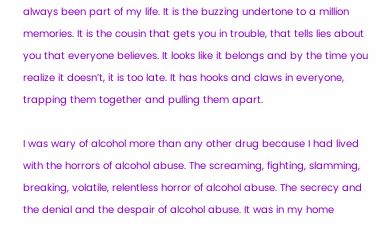always been part of my life. It is the buzzing undertone to a million memories. It is the cousin that gets you in trouble, that tells lies about you that everyone believes. It looks like it belongs and by the time you realize it doesn’t, it is too late. It has hooks and claws in everyone, trapping them together and pulling them apart.

I was wary of alcohol more than any other drug because I had lived with the horrors of alcohol abuse. The screaming, fighting, slamming, breaking, volatile, relentless horror of alcohol abuse. The secrecy and the denial and the despair of alcohol abuse. It was in my home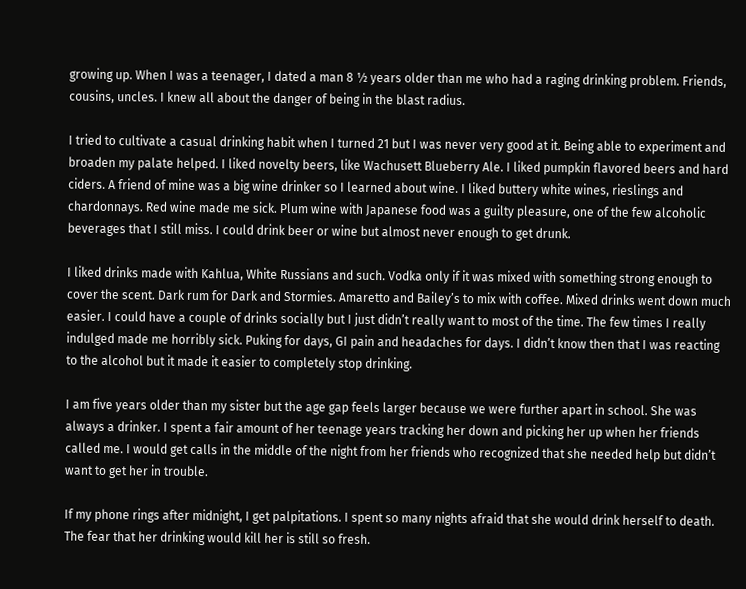growing up. When I was a teenager, I dated a man 8 ½ years older than me who had a raging drinking problem. Friends, cousins, uncles. I knew all about the danger of being in the blast radius.

I tried to cultivate a casual drinking habit when I turned 21 but I was never very good at it. Being able to experiment and broaden my palate helped. I liked novelty beers, like Wachusett Blueberry Ale. I liked pumpkin flavored beers and hard ciders. A friend of mine was a big wine drinker so I learned about wine. I liked buttery white wines, rieslings and chardonnays. Red wine made me sick. Plum wine with Japanese food was a guilty pleasure, one of the few alcoholic beverages that I still miss. I could drink beer or wine but almost never enough to get drunk.

I liked drinks made with Kahlua, White Russians and such. Vodka only if it was mixed with something strong enough to cover the scent. Dark rum for Dark and Stormies. Amaretto and Bailey’s to mix with coffee. Mixed drinks went down much easier. I could have a couple of drinks socially but I just didn’t really want to most of the time. The few times I really indulged made me horribly sick. Puking for days, GI pain and headaches for days. I didn’t know then that I was reacting to the alcohol but it made it easier to completely stop drinking.

I am five years older than my sister but the age gap feels larger because we were further apart in school. She was always a drinker. I spent a fair amount of her teenage years tracking her down and picking her up when her friends called me. I would get calls in the middle of the night from her friends who recognized that she needed help but didn’t want to get her in trouble.

If my phone rings after midnight, I get palpitations. I spent so many nights afraid that she would drink herself to death. The fear that her drinking would kill her is still so fresh.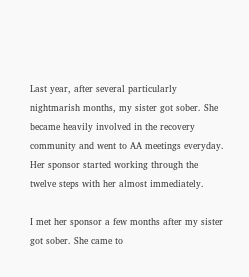Last year, after several particularly nightmarish months, my sister got sober. She became heavily involved in the recovery community and went to AA meetings everyday. Her sponsor started working through the twelve steps with her almost immediately.

I met her sponsor a few months after my sister got sober. She came to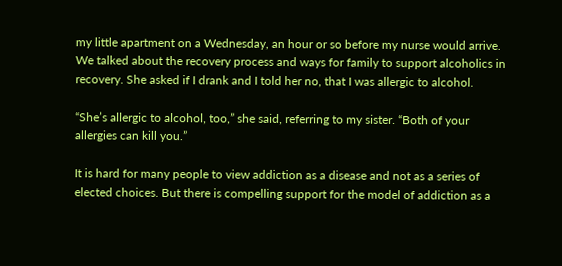my little apartment on a Wednesday, an hour or so before my nurse would arrive. We talked about the recovery process and ways for family to support alcoholics in recovery. She asked if I drank and I told her no, that I was allergic to alcohol.

“She’s allergic to alcohol, too,” she said, referring to my sister. “Both of your allergies can kill you.”

It is hard for many people to view addiction as a disease and not as a series of elected choices. But there is compelling support for the model of addiction as a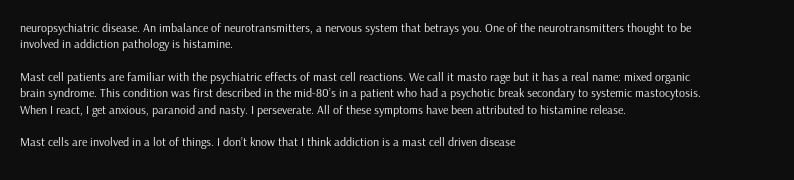neuropsychiatric disease. An imbalance of neurotransmitters, a nervous system that betrays you. One of the neurotransmitters thought to be involved in addiction pathology is histamine.

Mast cell patients are familiar with the psychiatric effects of mast cell reactions. We call it masto rage but it has a real name: mixed organic brain syndrome. This condition was first described in the mid-80’s in a patient who had a psychotic break secondary to systemic mastocytosis. When I react, I get anxious, paranoid and nasty. I perseverate. All of these symptoms have been attributed to histamine release.

Mast cells are involved in a lot of things. I don’t know that I think addiction is a mast cell driven disease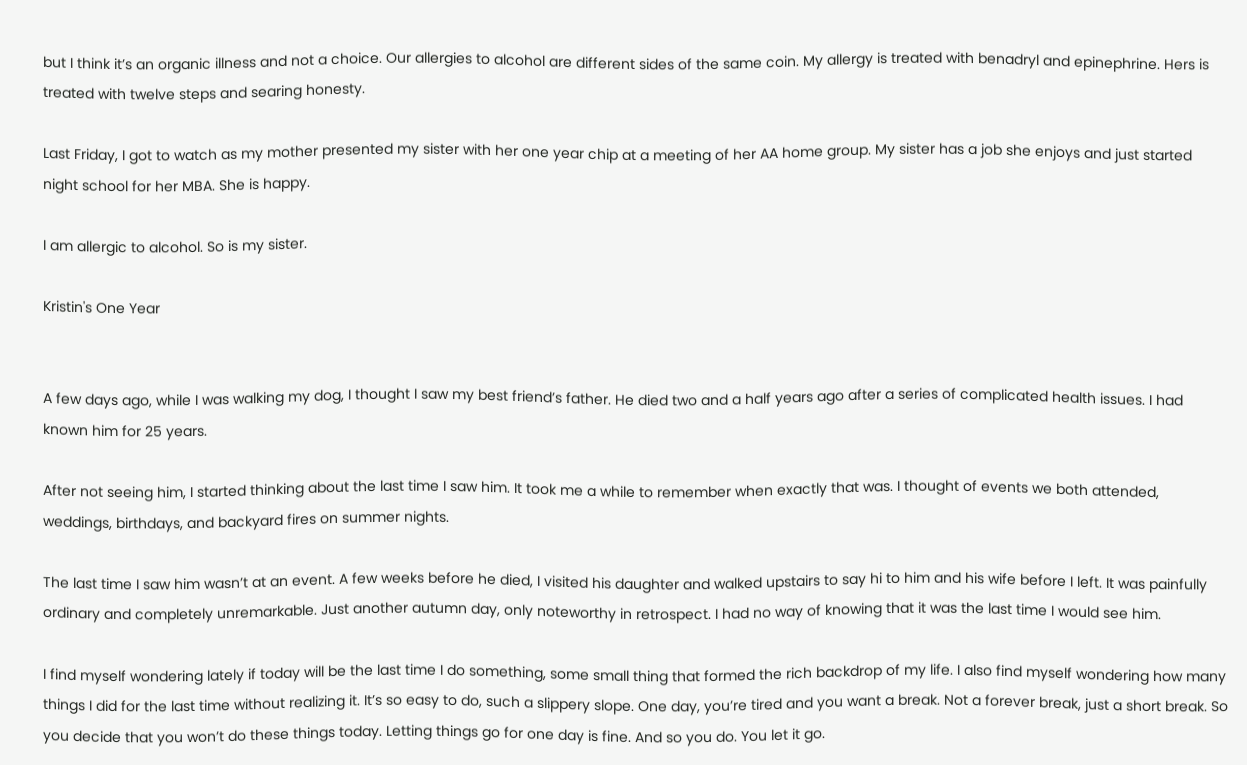but I think it’s an organic illness and not a choice. Our allergies to alcohol are different sides of the same coin. My allergy is treated with benadryl and epinephrine. Hers is treated with twelve steps and searing honesty.

Last Friday, I got to watch as my mother presented my sister with her one year chip at a meeting of her AA home group. My sister has a job she enjoys and just started night school for her MBA. She is happy.

I am allergic to alcohol. So is my sister.

Kristin's One Year


A few days ago, while I was walking my dog, I thought I saw my best friend’s father. He died two and a half years ago after a series of complicated health issues. I had known him for 25 years.

After not seeing him, I started thinking about the last time I saw him. It took me a while to remember when exactly that was. I thought of events we both attended, weddings, birthdays, and backyard fires on summer nights.

The last time I saw him wasn’t at an event. A few weeks before he died, I visited his daughter and walked upstairs to say hi to him and his wife before I left. It was painfully ordinary and completely unremarkable. Just another autumn day, only noteworthy in retrospect. I had no way of knowing that it was the last time I would see him.

I find myself wondering lately if today will be the last time I do something, some small thing that formed the rich backdrop of my life. I also find myself wondering how many things I did for the last time without realizing it. It’s so easy to do, such a slippery slope. One day, you’re tired and you want a break. Not a forever break, just a short break. So you decide that you won’t do these things today. Letting things go for one day is fine. And so you do. You let it go.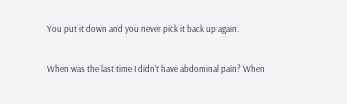You put it down and you never pick it back up again.

When was the last time I didn’t have abdominal pain? When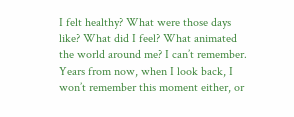I felt healthy? What were those days like? What did I feel? What animated the world around me? I can’t remember. Years from now, when I look back, I won’t remember this moment either, or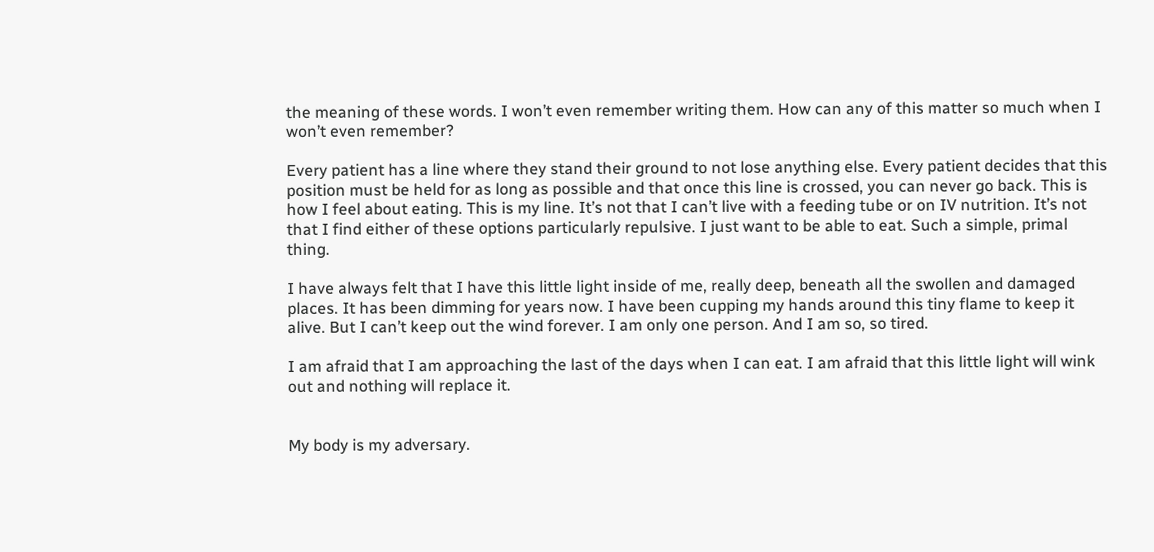the meaning of these words. I won’t even remember writing them. How can any of this matter so much when I won’t even remember?

Every patient has a line where they stand their ground to not lose anything else. Every patient decides that this position must be held for as long as possible and that once this line is crossed, you can never go back. This is how I feel about eating. This is my line. It’s not that I can’t live with a feeding tube or on IV nutrition. It’s not that I find either of these options particularly repulsive. I just want to be able to eat. Such a simple, primal thing.

I have always felt that I have this little light inside of me, really deep, beneath all the swollen and damaged places. It has been dimming for years now. I have been cupping my hands around this tiny flame to keep it alive. But I can’t keep out the wind forever. I am only one person. And I am so, so tired.

I am afraid that I am approaching the last of the days when I can eat. I am afraid that this little light will wink out and nothing will replace it.


My body is my adversary.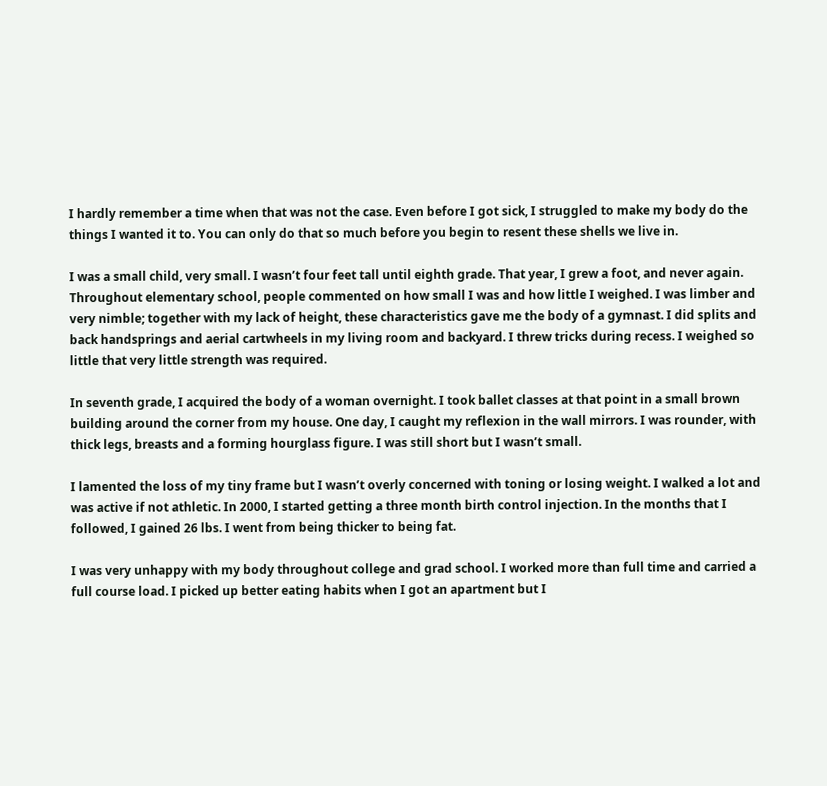I hardly remember a time when that was not the case. Even before I got sick, I struggled to make my body do the things I wanted it to. You can only do that so much before you begin to resent these shells we live in.

I was a small child, very small. I wasn’t four feet tall until eighth grade. That year, I grew a foot, and never again. Throughout elementary school, people commented on how small I was and how little I weighed. I was limber and very nimble; together with my lack of height, these characteristics gave me the body of a gymnast. I did splits and back handsprings and aerial cartwheels in my living room and backyard. I threw tricks during recess. I weighed so little that very little strength was required.

In seventh grade, I acquired the body of a woman overnight. I took ballet classes at that point in a small brown building around the corner from my house. One day, I caught my reflexion in the wall mirrors. I was rounder, with thick legs, breasts and a forming hourglass figure. I was still short but I wasn’t small.

I lamented the loss of my tiny frame but I wasn’t overly concerned with toning or losing weight. I walked a lot and was active if not athletic. In 2000, I started getting a three month birth control injection. In the months that I followed, I gained 26 lbs. I went from being thicker to being fat.

I was very unhappy with my body throughout college and grad school. I worked more than full time and carried a full course load. I picked up better eating habits when I got an apartment but I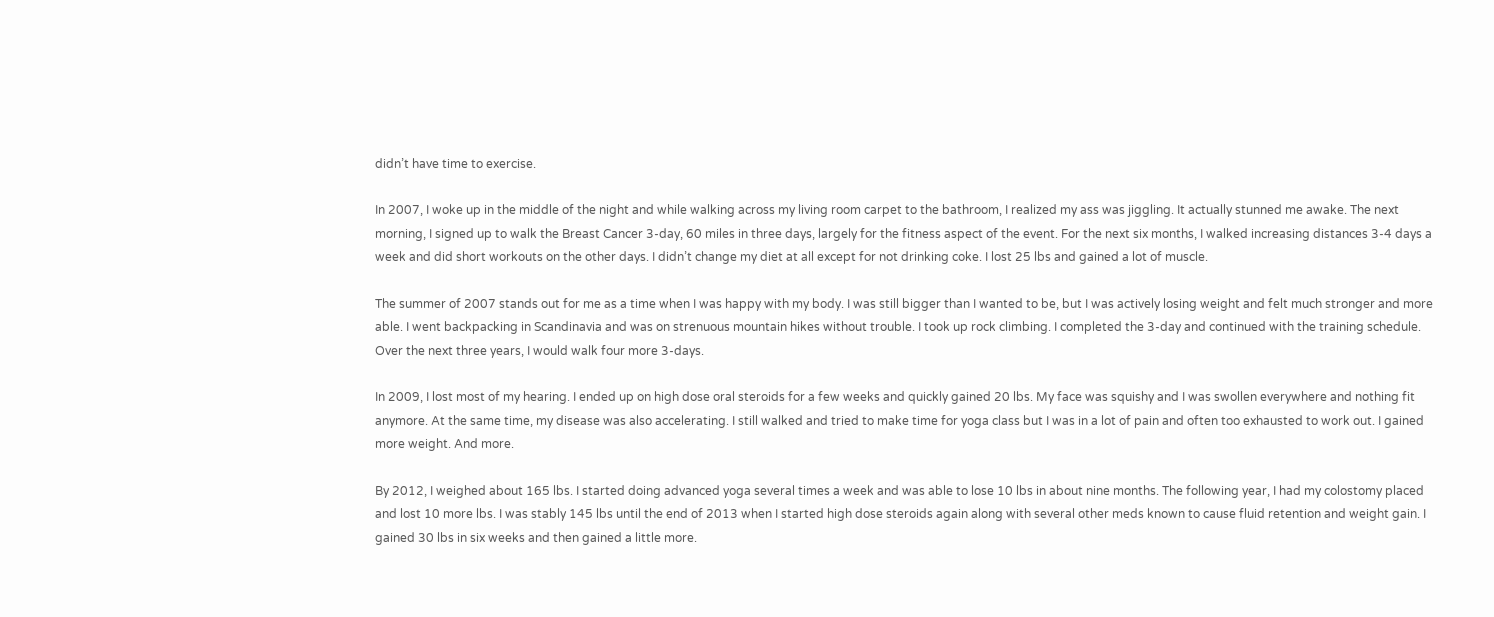didn’t have time to exercise.

In 2007, I woke up in the middle of the night and while walking across my living room carpet to the bathroom, I realized my ass was jiggling. It actually stunned me awake. The next morning, I signed up to walk the Breast Cancer 3-day, 60 miles in three days, largely for the fitness aspect of the event. For the next six months, I walked increasing distances 3-4 days a week and did short workouts on the other days. I didn’t change my diet at all except for not drinking coke. I lost 25 lbs and gained a lot of muscle.

The summer of 2007 stands out for me as a time when I was happy with my body. I was still bigger than I wanted to be, but I was actively losing weight and felt much stronger and more able. I went backpacking in Scandinavia and was on strenuous mountain hikes without trouble. I took up rock climbing. I completed the 3-day and continued with the training schedule. Over the next three years, I would walk four more 3-days.

In 2009, I lost most of my hearing. I ended up on high dose oral steroids for a few weeks and quickly gained 20 lbs. My face was squishy and I was swollen everywhere and nothing fit anymore. At the same time, my disease was also accelerating. I still walked and tried to make time for yoga class but I was in a lot of pain and often too exhausted to work out. I gained more weight. And more.

By 2012, I weighed about 165 lbs. I started doing advanced yoga several times a week and was able to lose 10 lbs in about nine months. The following year, I had my colostomy placed and lost 10 more lbs. I was stably 145 lbs until the end of 2013 when I started high dose steroids again along with several other meds known to cause fluid retention and weight gain. I gained 30 lbs in six weeks and then gained a little more.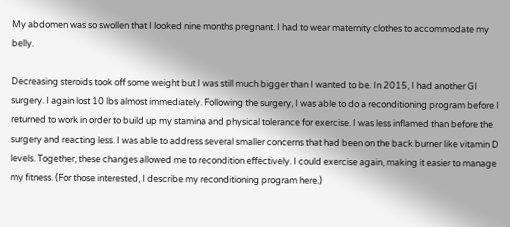My abdomen was so swollen that I looked nine months pregnant. I had to wear maternity clothes to accommodate my belly.

Decreasing steroids took off some weight but I was still much bigger than I wanted to be. In 2015, I had another GI surgery. I again lost 10 lbs almost immediately. Following the surgery, I was able to do a reconditioning program before I returned to work in order to build up my stamina and physical tolerance for exercise. I was less inflamed than before the surgery and reacting less. I was able to address several smaller concerns that had been on the back burner like vitamin D levels. Together, these changes allowed me to recondition effectively. I could exercise again, making it easier to manage my fitness. (For those interested, I describe my reconditioning program here.)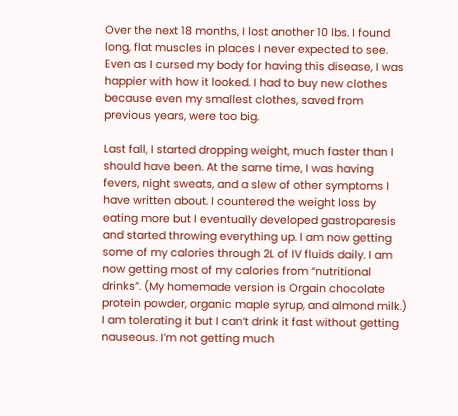Over the next 18 months, I lost another 10 lbs. I found long, flat muscles in places I never expected to see. Even as I cursed my body for having this disease, I was happier with how it looked. I had to buy new clothes because even my smallest clothes, saved from previous years, were too big.

Last fall, I started dropping weight, much faster than I should have been. At the same time, I was having fevers, night sweats, and a slew of other symptoms I have written about. I countered the weight loss by eating more but I eventually developed gastroparesis and started throwing everything up. I am now getting some of my calories through 2L of IV fluids daily. I am now getting most of my calories from “nutritional drinks”. (My homemade version is Orgain chocolate protein powder, organic maple syrup, and almond milk.) I am tolerating it but I can’t drink it fast without getting nauseous. I’m not getting much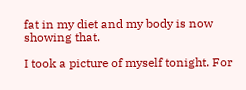fat in my diet and my body is now showing that.

I took a picture of myself tonight. For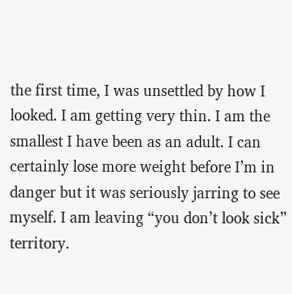the first time, I was unsettled by how I looked. I am getting very thin. I am the smallest I have been as an adult. I can certainly lose more weight before I’m in danger but it was seriously jarring to see myself. I am leaving “you don’t look sick” territory.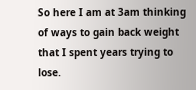So here I am at 3am thinking of ways to gain back weight that I spent years trying to lose.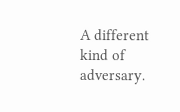A different kind of adversary.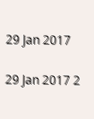29 Jan 2017

29 Jan 2017 2